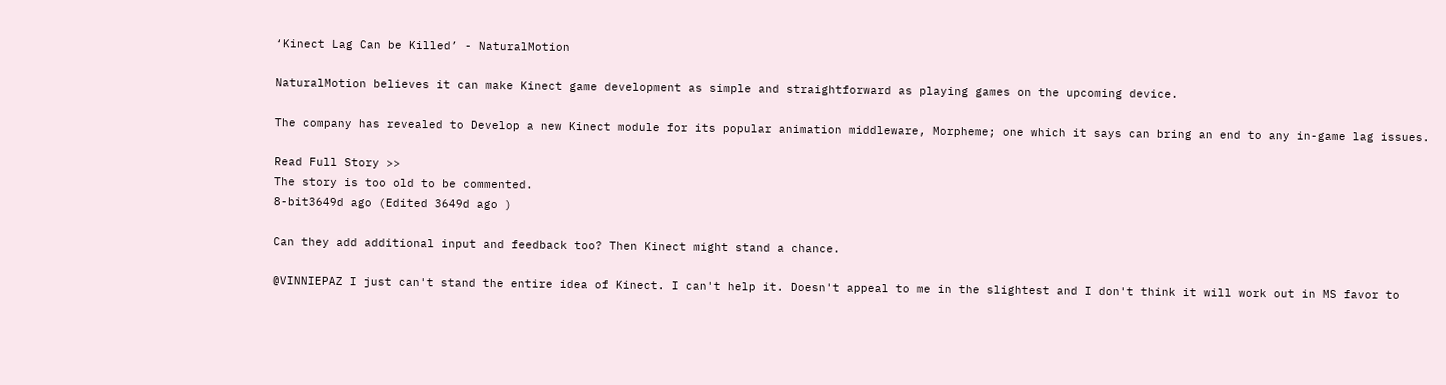‘Kinect Lag Can be Killed’ - NaturalMotion

NaturalMotion believes it can make Kinect game development as simple and straightforward as playing games on the upcoming device.

The company has revealed to Develop a new Kinect module for its popular animation middleware, Morpheme; one which it says can bring an end to any in-game lag issues.

Read Full Story >>
The story is too old to be commented.
8-bit3649d ago (Edited 3649d ago )

Can they add additional input and feedback too? Then Kinect might stand a chance.

@VINNIEPAZ I just can't stand the entire idea of Kinect. I can't help it. Doesn't appeal to me in the slightest and I don't think it will work out in MS favor to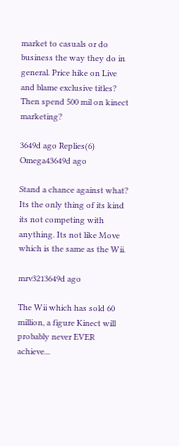market to casuals or do business the way they do in general. Price hike on Live and blame exclusive titles? Then spend 500 mil on kinect marketing?

3649d ago Replies(6)
Omega43649d ago

Stand a chance against what? Its the only thing of its kind its not competing with anything. Its not like Move which is the same as the Wii.

mrv3213649d ago

The Wii which has sold 60 million, a figure Kinect will probably never EVER achieve...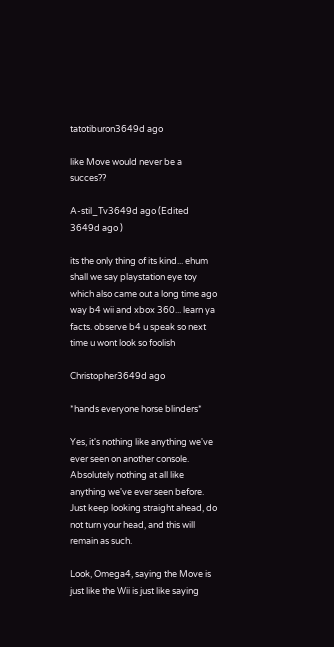tatotiburon3649d ago

like Move would never be a succes??

A-stil_Tv3649d ago (Edited 3649d ago )

its the only thing of its kind... ehum shall we say playstation eye toy which also came out a long time ago way b4 wii and xbox 360... learn ya facts. observe b4 u speak so next time u wont look so foolish

Christopher3649d ago

*hands everyone horse blinders*

Yes, it's nothing like anything we've ever seen on another console. Absolutely nothing at all like anything we've ever seen before. Just keep looking straight ahead, do not turn your head, and this will remain as such.

Look, Omega4, saying the Move is just like the Wii is just like saying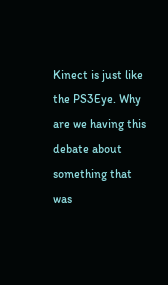Kinect is just like the PS3Eye. Why are we having this debate about something that was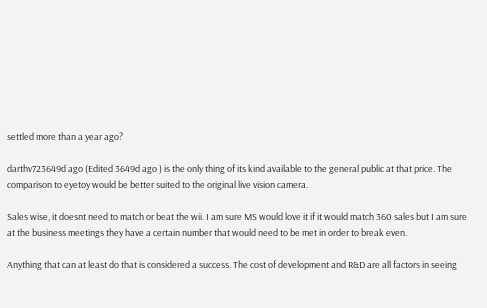settled more than a year ago?

darthv723649d ago (Edited 3649d ago ) is the only thing of its kind available to the general public at that price. The comparison to eyetoy would be better suited to the original live vision camera.

Sales wise, it doesnt need to match or beat the wii. I am sure MS would love it if it would match 360 sales but I am sure at the business meetings they have a certain number that would need to be met in order to break even.

Anything that can at least do that is considered a success. The cost of development and R&D are all factors in seeing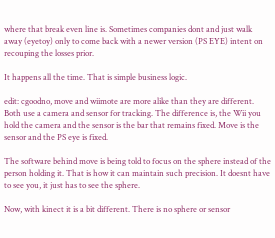where that break even line is. Sometimes companies dont and just walk away (eyetoy) only to come back with a newer version (PS EYE) intent on recouping the losses prior.

It happens all the time. That is simple business logic.

edit: cgoodno, move and wiimote are more alike than they are different. Both use a camera and sensor for tracking. The difference is, the Wii you hold the camera and the sensor is the bar that remains fixed. Move is the sensor and the PS eye is fixed.

The software behind move is being told to focus on the sphere instead of the person holding it. That is how it can maintain such precision. It doesnt have to see you, it just has to see the sphere.

Now, with kinect it is a bit different. There is no sphere or sensor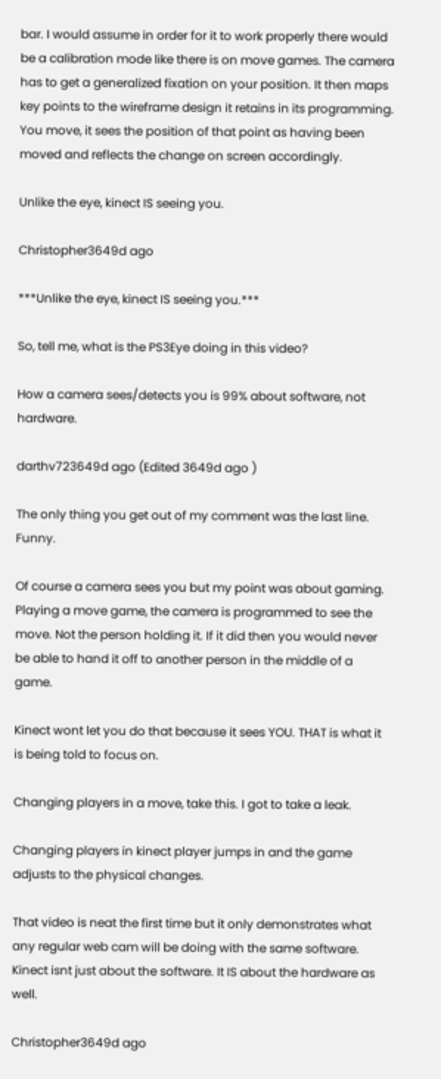bar. I would assume in order for it to work properly there would be a calibration mode like there is on move games. The camera has to get a generalized fixation on your position. It then maps key points to the wireframe design it retains in its programming. You move, it sees the position of that point as having been moved and reflects the change on screen accordingly.

Unlike the eye, kinect IS seeing you.

Christopher3649d ago

***Unlike the eye, kinect IS seeing you.***

So, tell me, what is the PS3Eye doing in this video?

How a camera sees/detects you is 99% about software, not hardware.

darthv723649d ago (Edited 3649d ago )

The only thing you get out of my comment was the last line. Funny.

Of course a camera sees you but my point was about gaming. Playing a move game, the camera is programmed to see the move. Not the person holding it. If it did then you would never be able to hand it off to another person in the middle of a game.

Kinect wont let you do that because it sees YOU. THAT is what it is being told to focus on.

Changing players in a move, take this. I got to take a leak.

Changing players in kinect player jumps in and the game adjusts to the physical changes.

That video is neat the first time but it only demonstrates what any regular web cam will be doing with the same software. Kinect isnt just about the software. It IS about the hardware as well.

Christopher3649d ago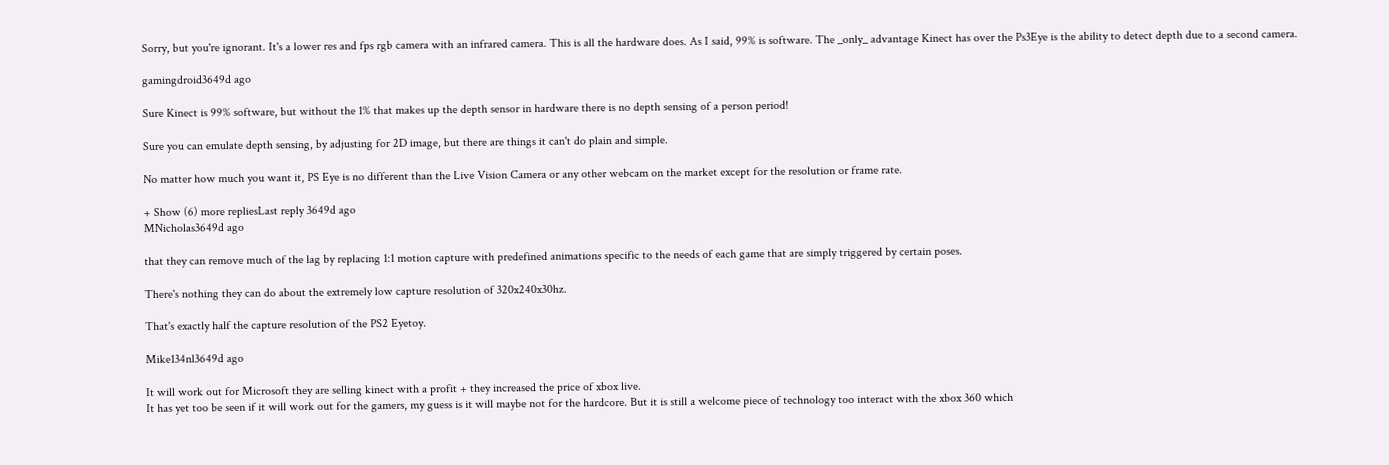Sorry, but you're ignorant. It's a lower res and fps rgb camera with an infrared camera. This is all the hardware does. As I said, 99% is software. The _only_ advantage Kinect has over the Ps3Eye is the ability to detect depth due to a second camera.

gamingdroid3649d ago

Sure Kinect is 99% software, but without the 1% that makes up the depth sensor in hardware there is no depth sensing of a person period!

Sure you can emulate depth sensing, by adjusting for 2D image, but there are things it can't do plain and simple.

No matter how much you want it, PS Eye is no different than the Live Vision Camera or any other webcam on the market except for the resolution or frame rate.

+ Show (6) more repliesLast reply 3649d ago
MNicholas3649d ago

that they can remove much of the lag by replacing 1:1 motion capture with predefined animations specific to the needs of each game that are simply triggered by certain poses.

There's nothing they can do about the extremely low capture resolution of 320x240x30hz.

That's exactly half the capture resolution of the PS2 Eyetoy.

Mike134nl3649d ago

It will work out for Microsoft they are selling kinect with a profit + they increased the price of xbox live.
It has yet too be seen if it will work out for the gamers, my guess is it will maybe not for the hardcore. But it is still a welcome piece of technology too interact with the xbox 360 which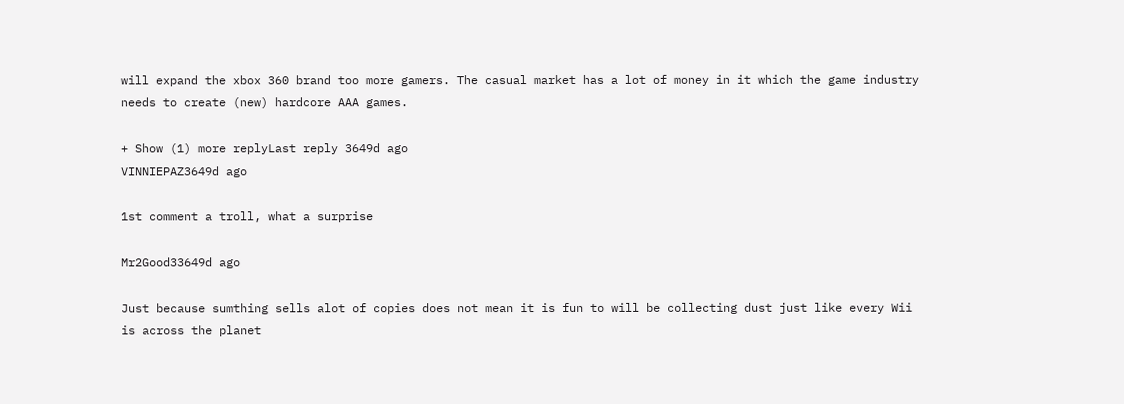will expand the xbox 360 brand too more gamers. The casual market has a lot of money in it which the game industry needs to create (new) hardcore AAA games.

+ Show (1) more replyLast reply 3649d ago
VINNIEPAZ3649d ago

1st comment a troll, what a surprise

Mr2Good33649d ago

Just because sumthing sells alot of copies does not mean it is fun to will be collecting dust just like every Wii is across the planet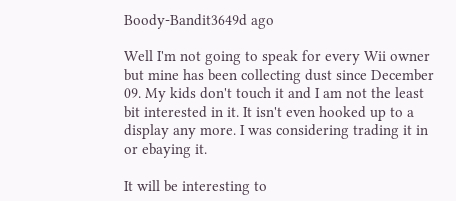Boody-Bandit3649d ago

Well I'm not going to speak for every Wii owner but mine has been collecting dust since December 09. My kids don't touch it and I am not the least bit interested in it. It isn't even hooked up to a display any more. I was considering trading it in or ebaying it.

It will be interesting to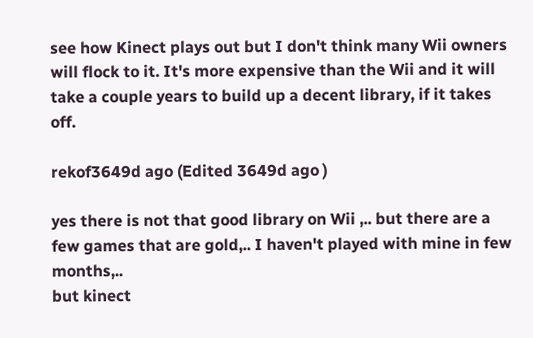see how Kinect plays out but I don't think many Wii owners will flock to it. It's more expensive than the Wii and it will take a couple years to build up a decent library, if it takes off.

rekof3649d ago (Edited 3649d ago )

yes there is not that good library on Wii ,.. but there are a few games that are gold,.. I haven't played with mine in few months,..
but kinect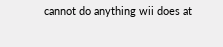cannot do anything wii does at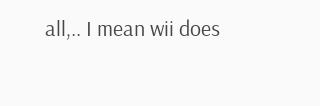all,.. I mean wii does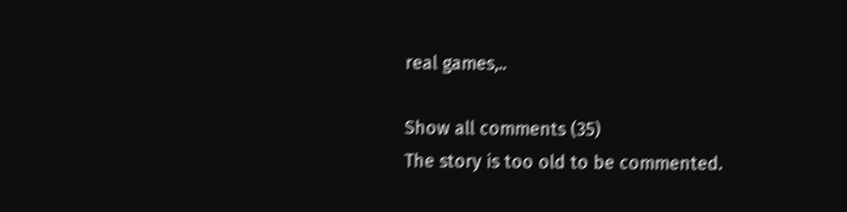real games,..

Show all comments (35)
The story is too old to be commented.